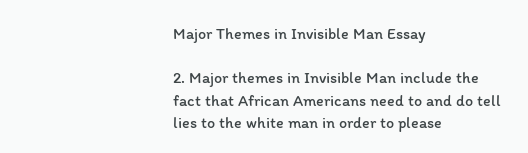Major Themes in Invisible Man Essay

2. Major themes in Invisible Man include the fact that African Americans need to and do tell lies to the white man in order to please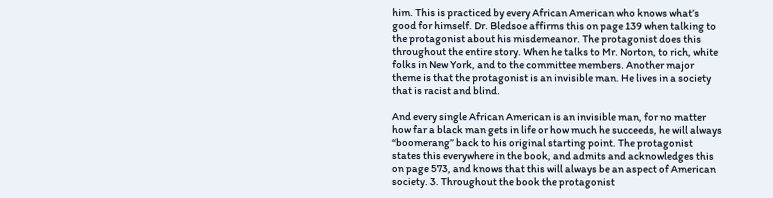him. This is practiced by every African American who knows what’s good for himself. Dr. Bledsoe affirms this on page 139 when talking to the protagonist about his misdemeanor. The protagonist does this throughout the entire story. When he talks to Mr. Norton, to rich, white folks in New York, and to the committee members. Another major theme is that the protagonist is an invisible man. He lives in a society that is racist and blind.

And every single African American is an invisible man, for no matter how far a black man gets in life or how much he succeeds, he will always “boomerang” back to his original starting point. The protagonist states this everywhere in the book, and admits and acknowledges this on page 573, and knows that this will always be an aspect of American society. 3. Throughout the book the protagonist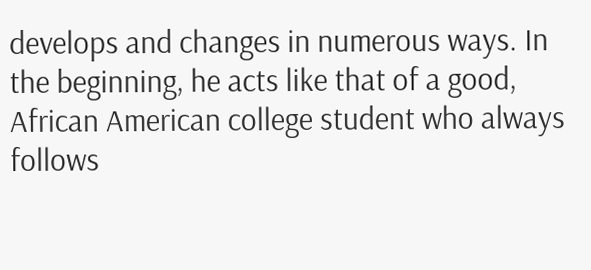develops and changes in numerous ways. In the beginning, he acts like that of a good, African American college student who always follows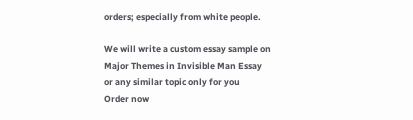orders; especially from white people.

We will write a custom essay sample on
Major Themes in Invisible Man Essay
or any similar topic only for you
Order now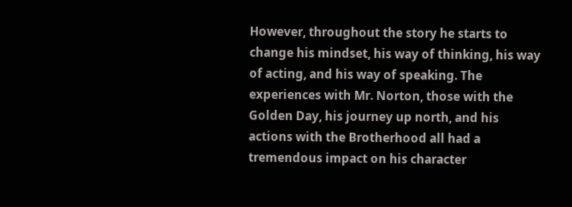However, throughout the story he starts to change his mindset, his way of thinking, his way of acting, and his way of speaking. The experiences with Mr. Norton, those with the Golden Day, his journey up north, and his actions with the Brotherhood all had a tremendous impact on his character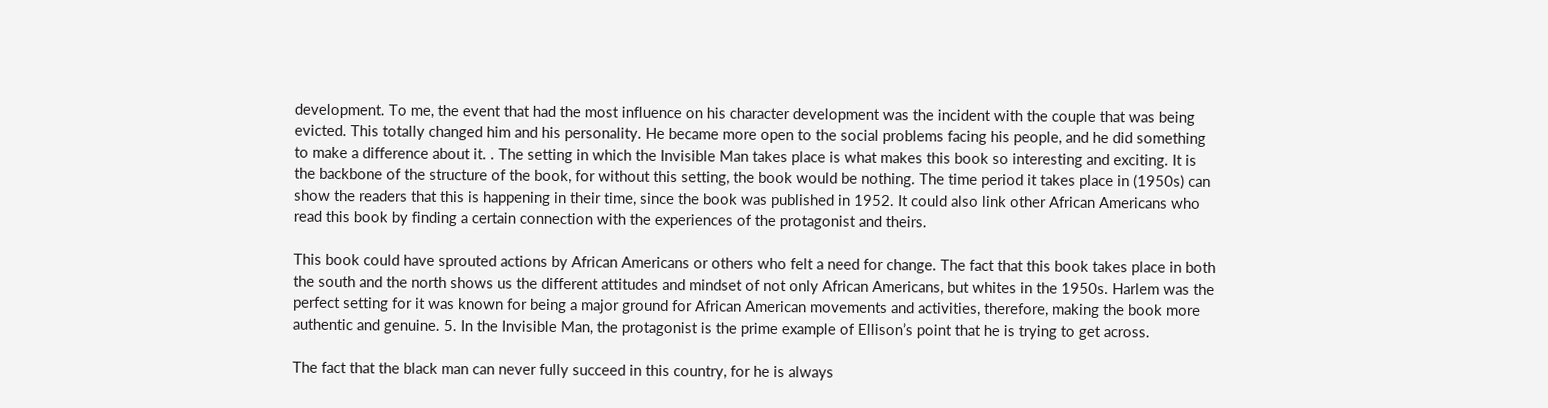development. To me, the event that had the most influence on his character development was the incident with the couple that was being evicted. This totally changed him and his personality. He became more open to the social problems facing his people, and he did something to make a difference about it. . The setting in which the Invisible Man takes place is what makes this book so interesting and exciting. It is the backbone of the structure of the book, for without this setting, the book would be nothing. The time period it takes place in (1950s) can show the readers that this is happening in their time, since the book was published in 1952. It could also link other African Americans who read this book by finding a certain connection with the experiences of the protagonist and theirs.

This book could have sprouted actions by African Americans or others who felt a need for change. The fact that this book takes place in both the south and the north shows us the different attitudes and mindset of not only African Americans, but whites in the 1950s. Harlem was the perfect setting for it was known for being a major ground for African American movements and activities, therefore, making the book more authentic and genuine. 5. In the Invisible Man, the protagonist is the prime example of Ellison’s point that he is trying to get across.

The fact that the black man can never fully succeed in this country, for he is always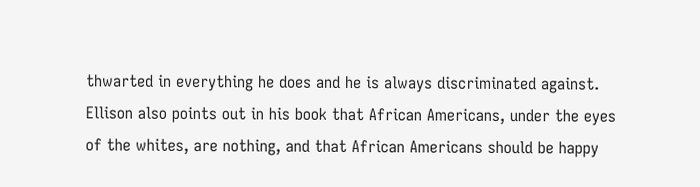thwarted in everything he does and he is always discriminated against. Ellison also points out in his book that African Americans, under the eyes of the whites, are nothing, and that African Americans should be happy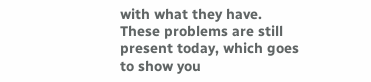with what they have. These problems are still present today, which goes to show you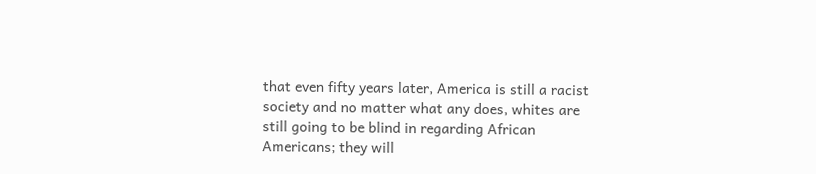that even fifty years later, America is still a racist society and no matter what any does, whites are still going to be blind in regarding African Americans; they will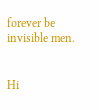forever be invisible men.


Hi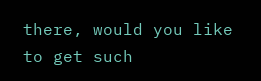there, would you like to get such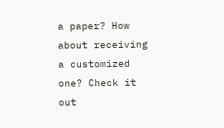a paper? How about receiving a customized one? Check it out